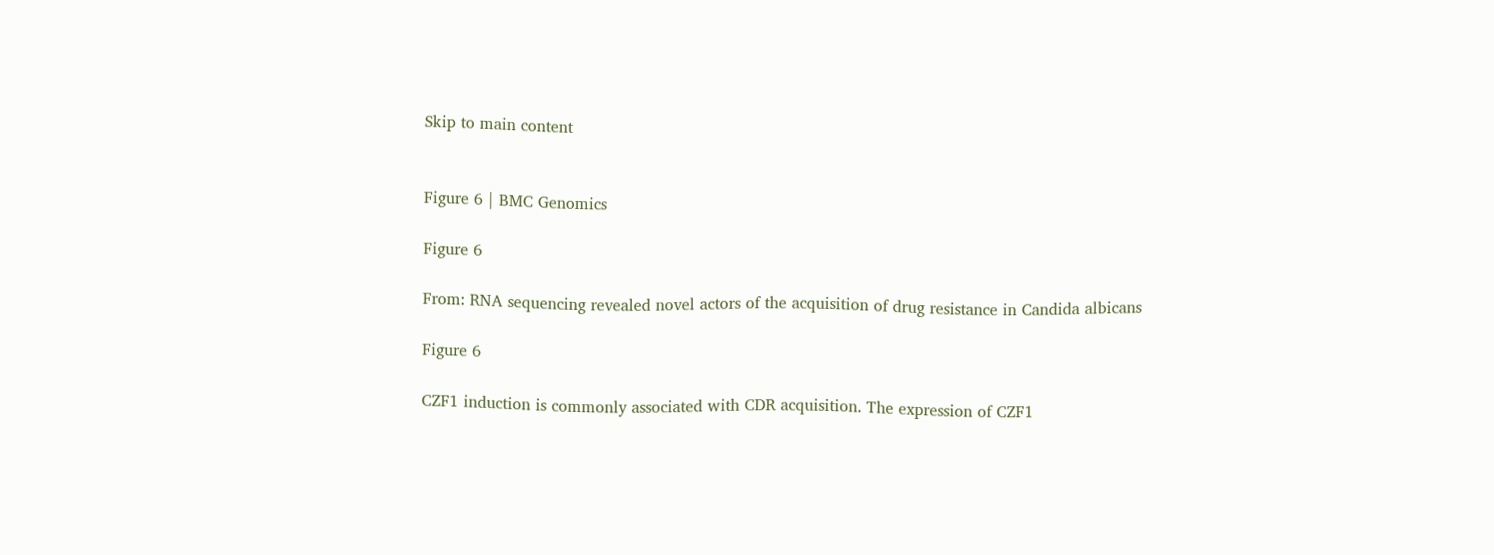Skip to main content


Figure 6 | BMC Genomics

Figure 6

From: RNA sequencing revealed novel actors of the acquisition of drug resistance in Candida albicans

Figure 6

CZF1 induction is commonly associated with CDR acquisition. The expression of CZF1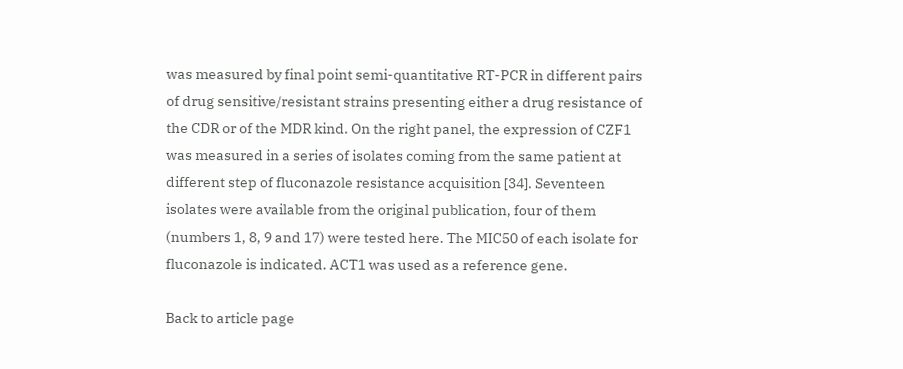was measured by final point semi-quantitative RT-PCR in different pairs of drug sensitive/resistant strains presenting either a drug resistance of the CDR or of the MDR kind. On the right panel, the expression of CZF1 was measured in a series of isolates coming from the same patient at different step of fluconazole resistance acquisition [34]. Seventeen isolates were available from the original publication, four of them (numbers 1, 8, 9 and 17) were tested here. The MIC50 of each isolate for fluconazole is indicated. ACT1 was used as a reference gene.

Back to article page